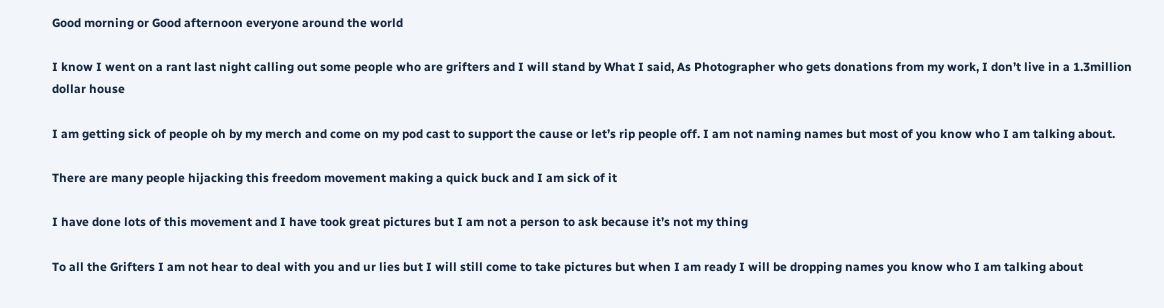Good morning or Good afternoon everyone around the world

I know I went on a rant last night calling out some people who are grifters and I will stand by What I said, As Photographer who gets donations from my work, I don’t live in a 1.3million dollar house

I am getting sick of people oh by my merch and come on my pod cast to support the cause or let’s rip people off. I am not naming names but most of you know who I am talking about.

There are many people hijacking this freedom movement making a quick buck and I am sick of it

I have done lots of this movement and I have took great pictures but I am not a person to ask because it’s not my thing

To all the Grifters I am not hear to deal with you and ur lies but I will still come to take pictures but when I am ready I will be dropping names you know who I am talking about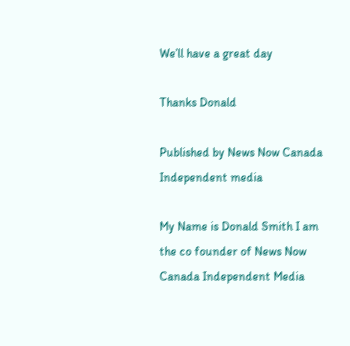We’ll have a great day

Thanks Donald

Published by News Now Canada Independent media

My Name is Donald Smith I am the co founder of News Now Canada Independent Media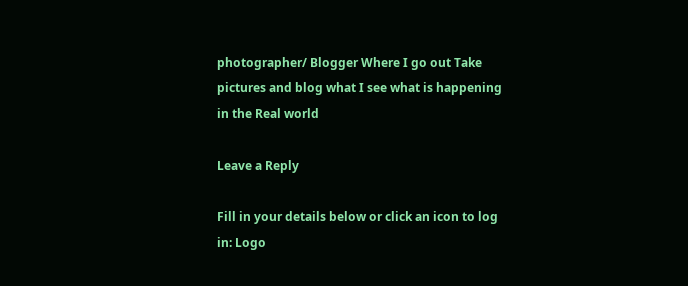photographer/ Blogger Where I go out Take pictures and blog what I see what is happening in the Real world

Leave a Reply

Fill in your details below or click an icon to log in: Logo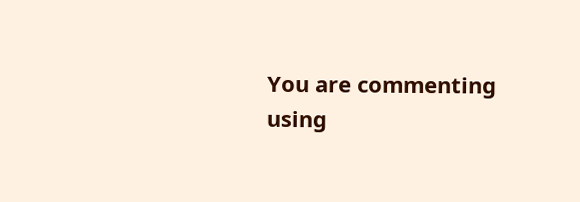You are commenting using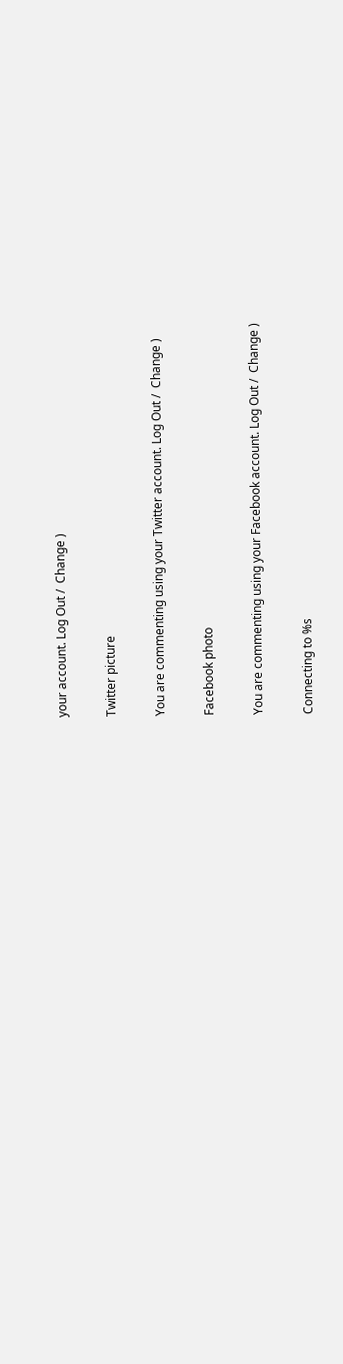your account. Log Out /  Change )

Twitter picture

You are commenting using your Twitter account. Log Out /  Change )

Facebook photo

You are commenting using your Facebook account. Log Out /  Change )

Connecting to %s